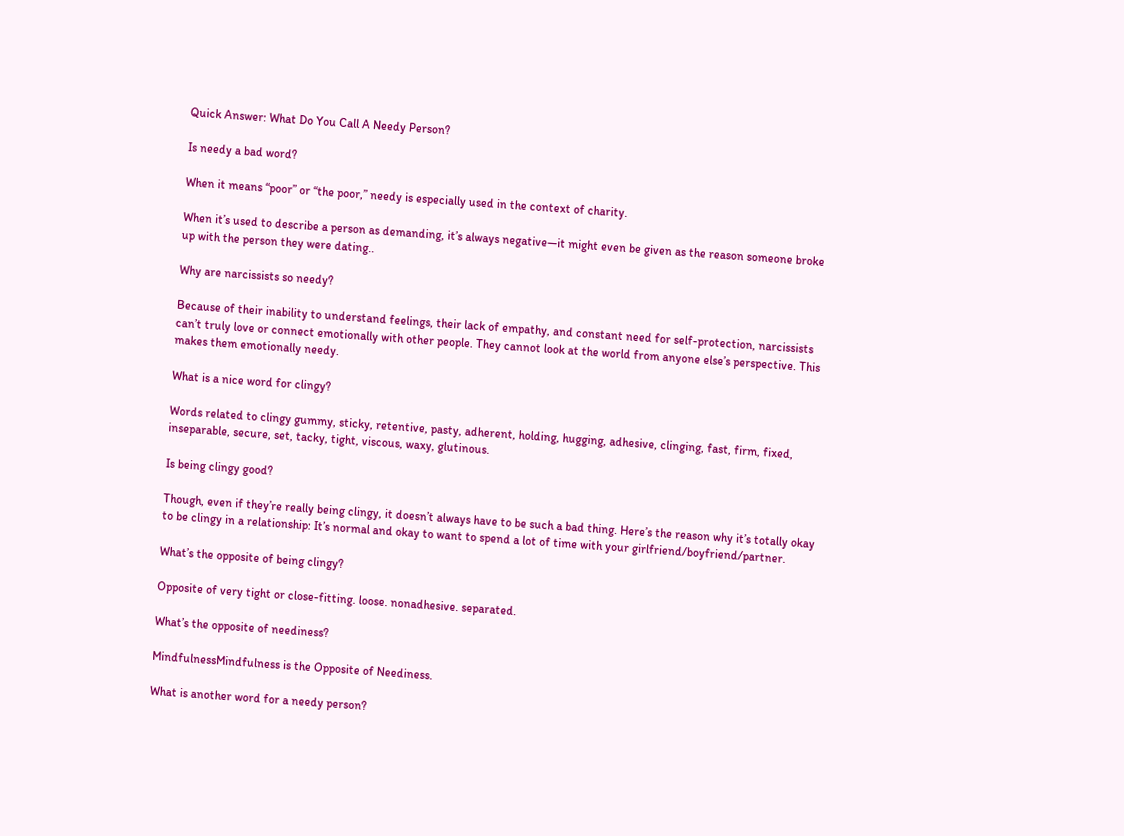Quick Answer: What Do You Call A Needy Person?

Is needy a bad word?

When it means “poor” or “the poor,” needy is especially used in the context of charity.

When it’s used to describe a person as demanding, it’s always negative—it might even be given as the reason someone broke up with the person they were dating..

Why are narcissists so needy?

Because of their inability to understand feelings, their lack of empathy, and constant need for self-protection, narcissists can’t truly love or connect emotionally with other people. They cannot look at the world from anyone else’s perspective. This makes them emotionally needy.

What is a nice word for clingy?

Words related to clingy gummy, sticky, retentive, pasty, adherent, holding, hugging, adhesive, clinging, fast, firm, fixed, inseparable, secure, set, tacky, tight, viscous, waxy, glutinous.

Is being clingy good?

Though, even if they’re really being clingy, it doesn’t always have to be such a bad thing. Here’s the reason why it’s totally okay to be clingy in a relationship: It’s normal and okay to want to spend a lot of time with your girlfriend/boyfriend/partner.

What’s the opposite of being clingy?

Opposite of very tight or close-fitting. loose. nonadhesive. separated.

What’s the opposite of neediness?

MindfulnessMindfulness is the Opposite of Neediness.

What is another word for a needy person?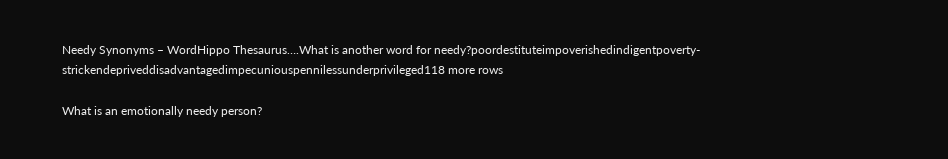Needy Synonyms – WordHippo Thesaurus….What is another word for needy?poordestituteimpoverishedindigentpoverty-strickendepriveddisadvantagedimpecuniouspennilessunderprivileged118 more rows

What is an emotionally needy person?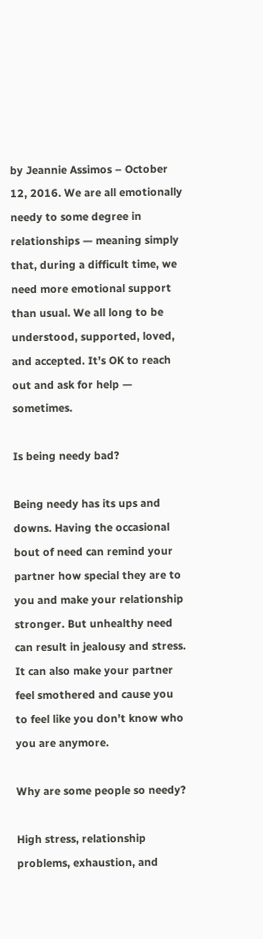by Jeannie Assimos – October 12, 2016. We are all emotionally needy to some degree in relationships — meaning simply that, during a difficult time, we need more emotional support than usual. We all long to be understood, supported, loved, and accepted. It’s OK to reach out and ask for help — sometimes.

Is being needy bad?

Being needy has its ups and downs. Having the occasional bout of need can remind your partner how special they are to you and make your relationship stronger. But unhealthy need can result in jealousy and stress. It can also make your partner feel smothered and cause you to feel like you don’t know who you are anymore.

Why are some people so needy?

High stress, relationship problems, exhaustion, and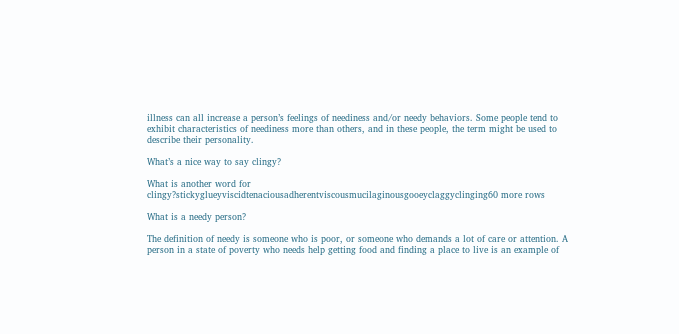illness can all increase a person’s feelings of neediness and/or needy behaviors. Some people tend to exhibit characteristics of neediness more than others, and in these people, the term might be used to describe their personality.

What’s a nice way to say clingy?

What is another word for clingy?stickyglueyviscidtenaciousadherentviscousmucilaginousgooeyclaggyclinging60 more rows

What is a needy person?

The definition of needy is someone who is poor, or someone who demands a lot of care or attention. A person in a state of poverty who needs help getting food and finding a place to live is an example of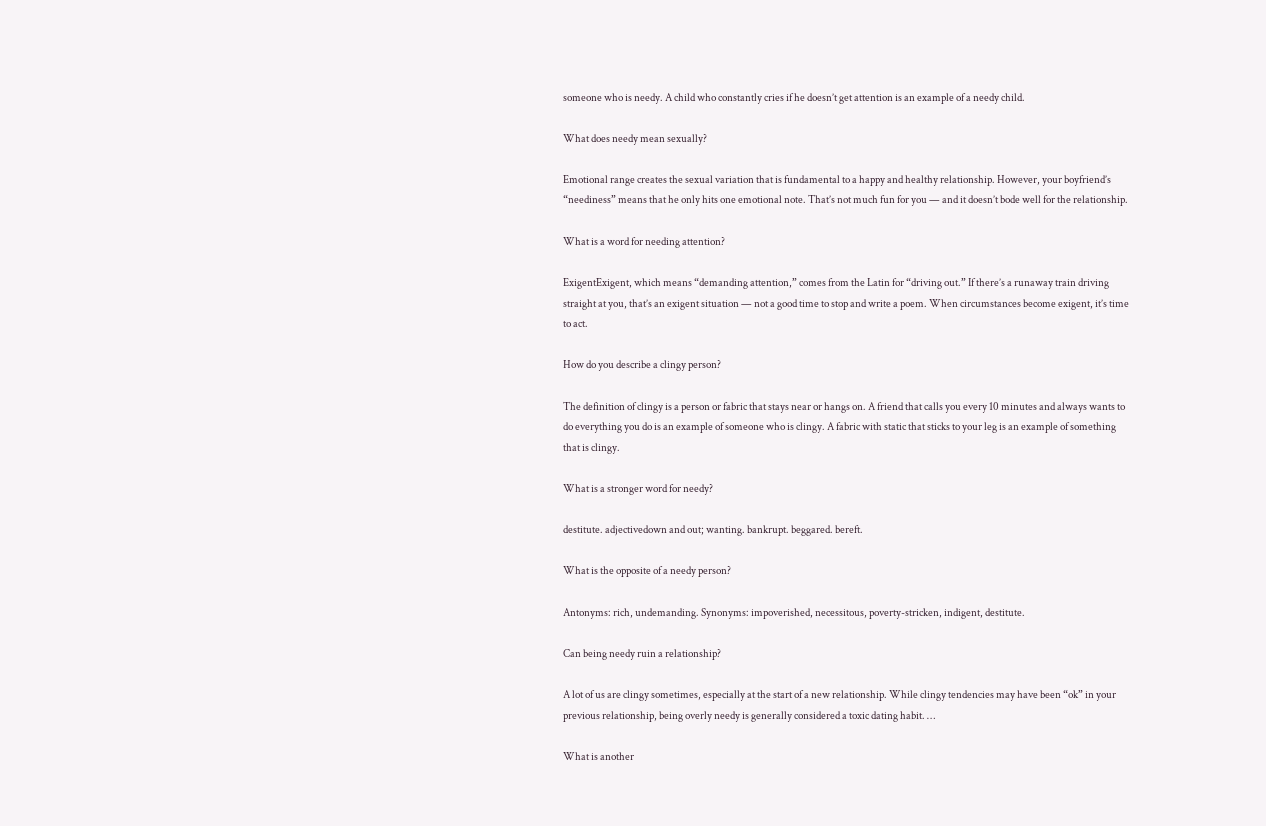someone who is needy. A child who constantly cries if he doesn’t get attention is an example of a needy child.

What does needy mean sexually?

Emotional range creates the sexual variation that is fundamental to a happy and healthy relationship. However, your boyfriend’s “neediness” means that he only hits one emotional note. That’s not much fun for you — and it doesn’t bode well for the relationship.

What is a word for needing attention?

ExigentExigent, which means “demanding attention,” comes from the Latin for “driving out.” If there’s a runaway train driving straight at you, that’s an exigent situation — not a good time to stop and write a poem. When circumstances become exigent, it’s time to act.

How do you describe a clingy person?

The definition of clingy is a person or fabric that stays near or hangs on. A friend that calls you every 10 minutes and always wants to do everything you do is an example of someone who is clingy. A fabric with static that sticks to your leg is an example of something that is clingy.

What is a stronger word for needy?

destitute. adjectivedown and out; wanting. bankrupt. beggared. bereft.

What is the opposite of a needy person?

Antonyms: rich, undemanding. Synonyms: impoverished, necessitous, poverty-stricken, indigent, destitute.

Can being needy ruin a relationship?

A lot of us are clingy sometimes, especially at the start of a new relationship. While clingy tendencies may have been “ok” in your previous relationship, being overly needy is generally considered a toxic dating habit. …

What is another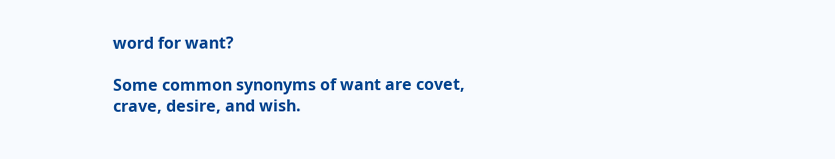word for want?

Some common synonyms of want are covet, crave, desire, and wish.